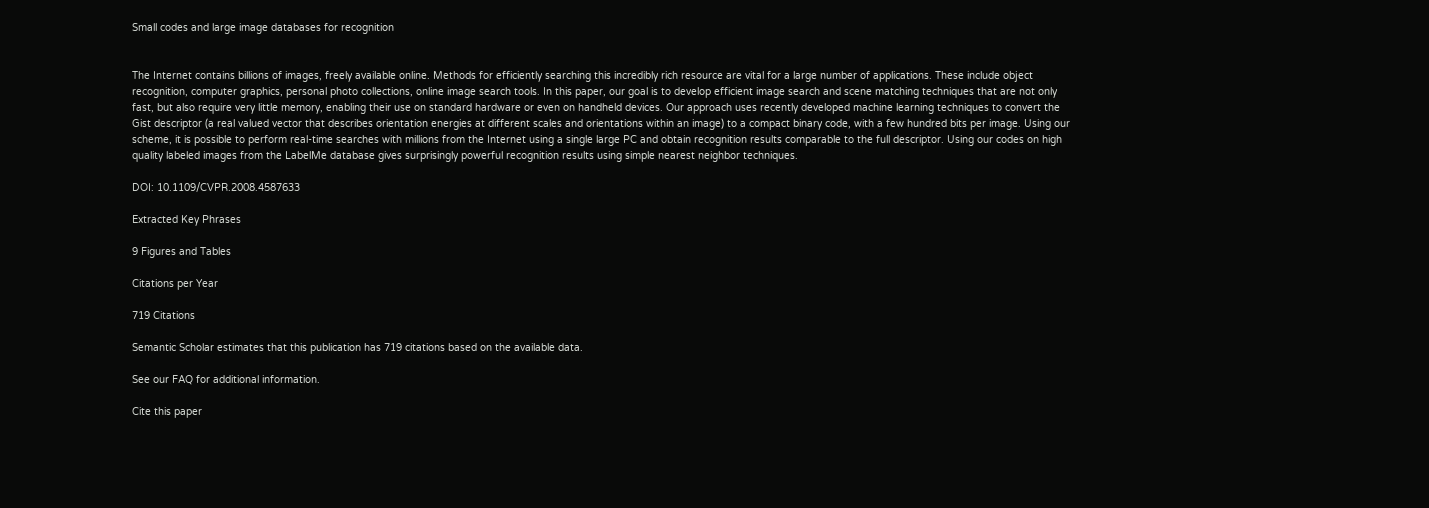Small codes and large image databases for recognition


The Internet contains billions of images, freely available online. Methods for efficiently searching this incredibly rich resource are vital for a large number of applications. These include object recognition, computer graphics, personal photo collections, online image search tools. In this paper, our goal is to develop efficient image search and scene matching techniques that are not only fast, but also require very little memory, enabling their use on standard hardware or even on handheld devices. Our approach uses recently developed machine learning techniques to convert the Gist descriptor (a real valued vector that describes orientation energies at different scales and orientations within an image) to a compact binary code, with a few hundred bits per image. Using our scheme, it is possible to perform real-time searches with millions from the Internet using a single large PC and obtain recognition results comparable to the full descriptor. Using our codes on high quality labeled images from the LabelMe database gives surprisingly powerful recognition results using simple nearest neighbor techniques.

DOI: 10.1109/CVPR.2008.4587633

Extracted Key Phrases

9 Figures and Tables

Citations per Year

719 Citations

Semantic Scholar estimates that this publication has 719 citations based on the available data.

See our FAQ for additional information.

Cite this paper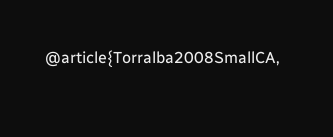@article{Torralba2008SmallCA,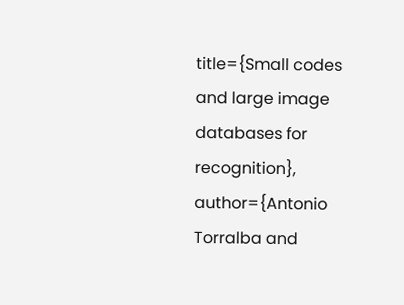title={Small codes and large image databases for recognition}, author={Antonio Torralba and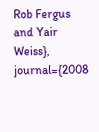Rob Fergus and Yair Weiss}, journal={2008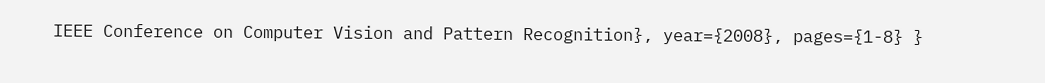IEEE Conference on Computer Vision and Pattern Recognition}, year={2008}, pages={1-8} }